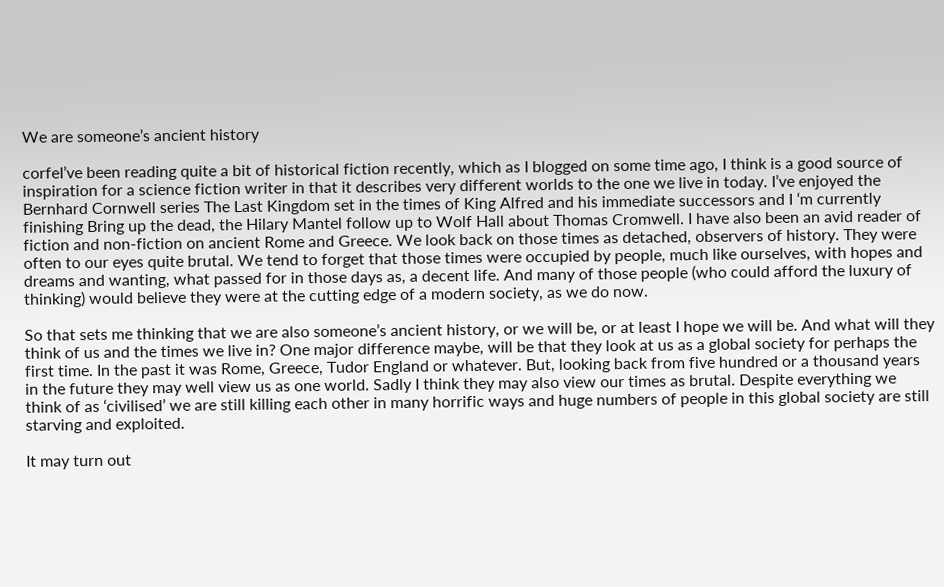We are someone’s ancient history

corfeI’ve been reading quite a bit of historical fiction recently, which as I blogged on some time ago, I think is a good source of inspiration for a science fiction writer in that it describes very different worlds to the one we live in today. I’ve enjoyed the Bernhard Cornwell series The Last Kingdom set in the times of King Alfred and his immediate successors and I ‘m currently finishing Bring up the dead, the Hilary Mantel follow up to Wolf Hall about Thomas Cromwell. I have also been an avid reader of fiction and non-fiction on ancient Rome and Greece. We look back on those times as detached, observers of history. They were often to our eyes quite brutal. We tend to forget that those times were occupied by people, much like ourselves, with hopes and dreams and wanting, what passed for in those days as, a decent life. And many of those people (who could afford the luxury of thinking) would believe they were at the cutting edge of a modern society, as we do now.

So that sets me thinking that we are also someone’s ancient history, or we will be, or at least I hope we will be. And what will they think of us and the times we live in? One major difference maybe, will be that they look at us as a global society for perhaps the first time. In the past it was Rome, Greece, Tudor England or whatever. But, looking back from five hundred or a thousand years in the future they may well view us as one world. Sadly I think they may also view our times as brutal. Despite everything we think of as ‘civilised’ we are still killing each other in many horrific ways and huge numbers of people in this global society are still starving and exploited.

It may turn out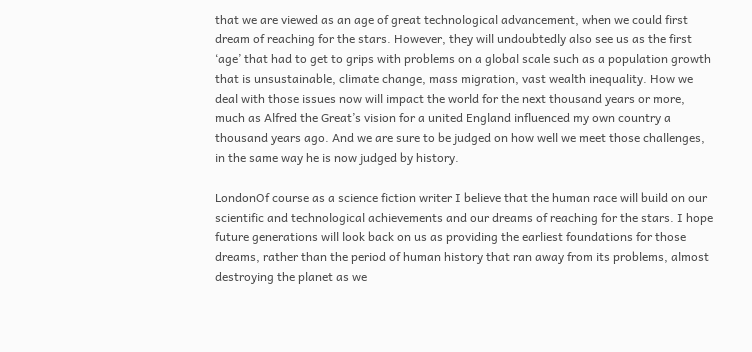that we are viewed as an age of great technological advancement, when we could first dream of reaching for the stars. However, they will undoubtedly also see us as the first ‘age’ that had to get to grips with problems on a global scale such as a population growth that is unsustainable, climate change, mass migration, vast wealth inequality. How we deal with those issues now will impact the world for the next thousand years or more, much as Alfred the Great’s vision for a united England influenced my own country a thousand years ago. And we are sure to be judged on how well we meet those challenges, in the same way he is now judged by history.

LondonOf course as a science fiction writer I believe that the human race will build on our scientific and technological achievements and our dreams of reaching for the stars. I hope future generations will look back on us as providing the earliest foundations for those dreams, rather than the period of human history that ran away from its problems, almost destroying the planet as we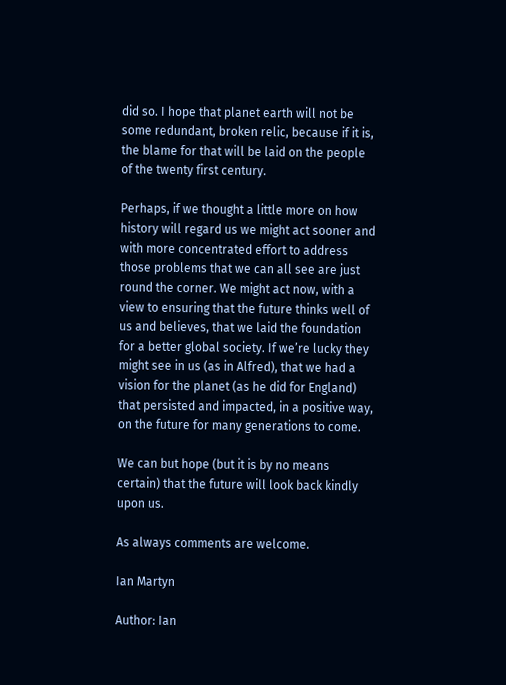did so. I hope that planet earth will not be some redundant, broken relic, because if it is, the blame for that will be laid on the people of the twenty first century.

Perhaps, if we thought a little more on how history will regard us we might act sooner and with more concentrated effort to address those problems that we can all see are just round the corner. We might act now, with a view to ensuring that the future thinks well of us and believes, that we laid the foundation for a better global society. If we’re lucky they might see in us (as in Alfred), that we had a vision for the planet (as he did for England) that persisted and impacted, in a positive way, on the future for many generations to come.

We can but hope (but it is by no means certain) that the future will look back kindly upon us.

As always comments are welcome.

Ian Martyn

Author: Ian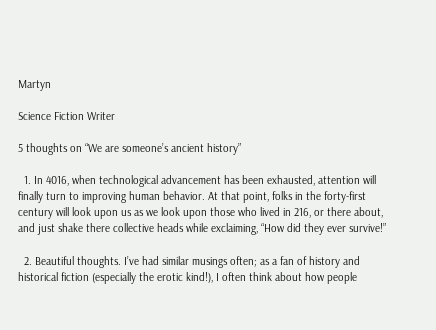Martyn

Science Fiction Writer

5 thoughts on “We are someone’s ancient history”

  1. In 4016, when technological advancement has been exhausted, attention will finally turn to improving human behavior. At that point, folks in the forty-first century will look upon us as we look upon those who lived in 216, or there about, and just shake there collective heads while exclaiming, “How did they ever survive!”

  2. Beautiful thoughts. I’ve had similar musings often; as a fan of history and historical fiction (especially the erotic kind!), I often think about how people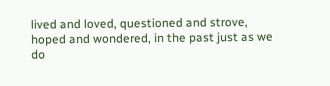lived and loved, questioned and strove, hoped and wondered, in the past just as we do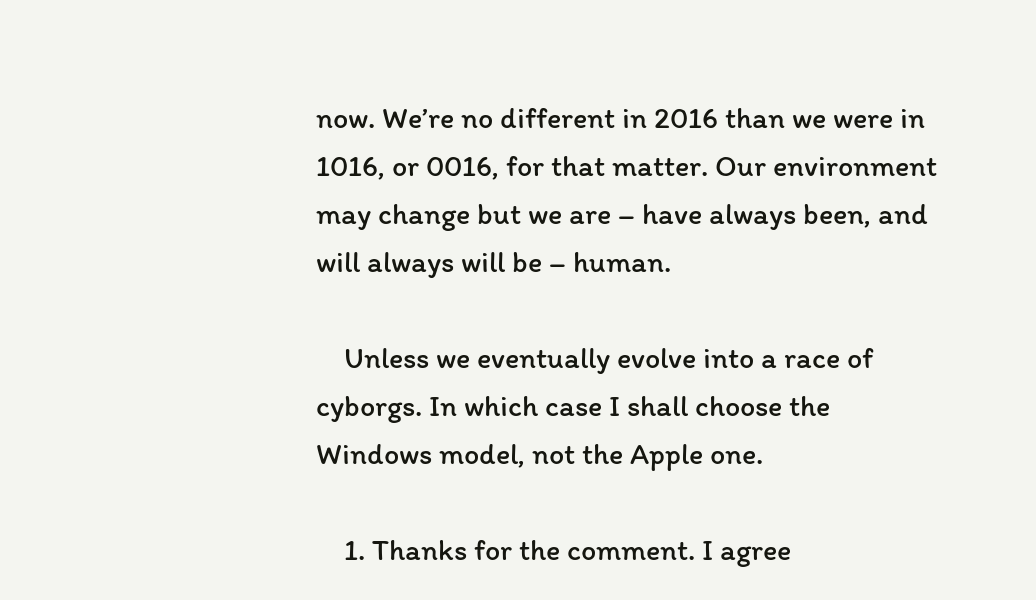now. We’re no different in 2016 than we were in 1016, or 0016, for that matter. Our environment may change but we are – have always been, and will always will be – human.

    Unless we eventually evolve into a race of cyborgs. In which case I shall choose the Windows model, not the Apple one.

    1. Thanks for the comment. I agree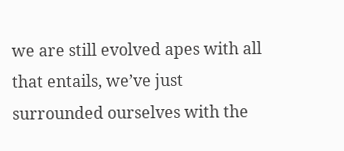we are still evolved apes with all that entails, we’ve just surrounded ourselves with the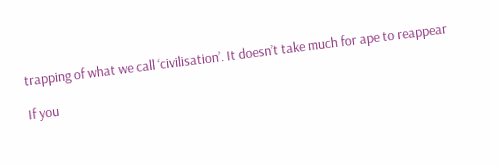trapping of what we call ‘civilisation’. It doesn’t take much for ape to reappear

If you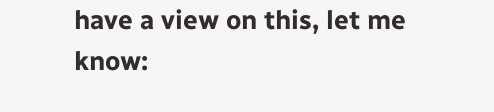have a view on this, let me know: